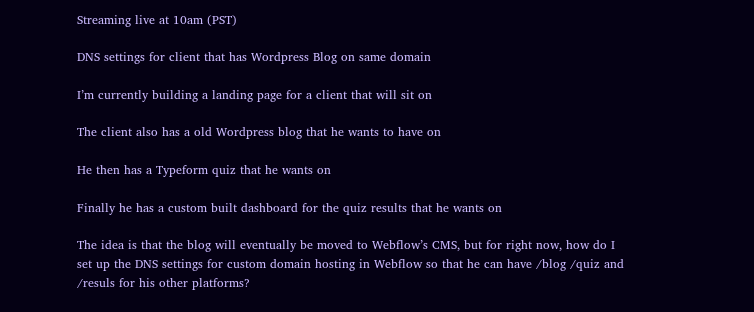Streaming live at 10am (PST)

DNS settings for client that has Wordpress Blog on same domain

I’m currently building a landing page for a client that will sit on

The client also has a old Wordpress blog that he wants to have on

He then has a Typeform quiz that he wants on

Finally he has a custom built dashboard for the quiz results that he wants on

The idea is that the blog will eventually be moved to Webflow’s CMS, but for right now, how do I set up the DNS settings for custom domain hosting in Webflow so that he can have /blog /quiz and /resuls for his other platforms?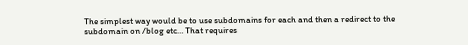The simplest way would be to use subdomains for each and then a redirect to the subdomain on /blog etc… That requires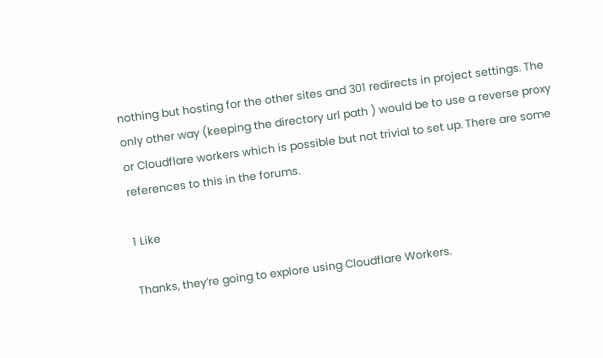nothing but hosting for the other sites and 301 redirects in project settings. The only other way (keeping the directory url path ) would be to use a reverse proxy or Cloudflare workers which is possible but not trivial to set up. There are some references to this in the forums.

1 Like

Thanks, they’re going to explore using Cloudflare Workers.